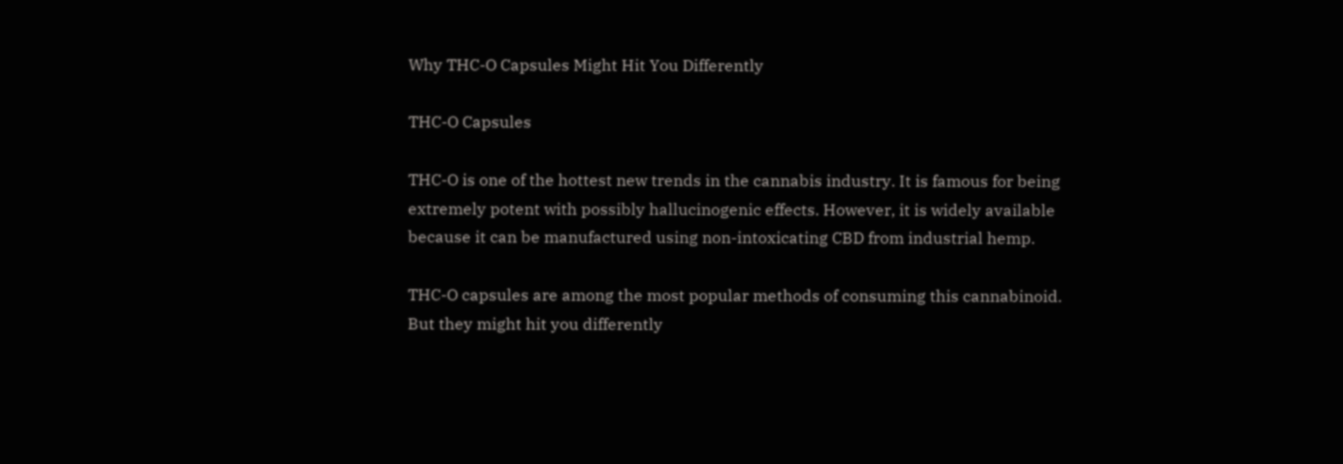Why THC-O Capsules Might Hit You Differently

THC-O Capsules

THC-O is one of the hottest new trends in the cannabis industry. It is famous for being extremely potent with possibly hallucinogenic effects. However, it is widely available because it can be manufactured using non-intoxicating CBD from industrial hemp.

THC-O capsules are among the most popular methods of consuming this cannabinoid. But they might hit you differently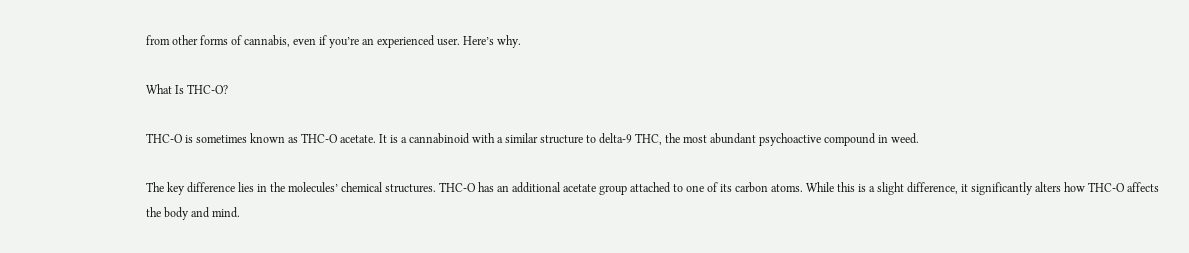from other forms of cannabis, even if you’re an experienced user. Here’s why.

What Is THC-O?

THC-O is sometimes known as THC-O acetate. It is a cannabinoid with a similar structure to delta-9 THC, the most abundant psychoactive compound in weed.

The key difference lies in the molecules’ chemical structures. THC-O has an additional acetate group attached to one of its carbon atoms. While this is a slight difference, it significantly alters how THC-O affects the body and mind.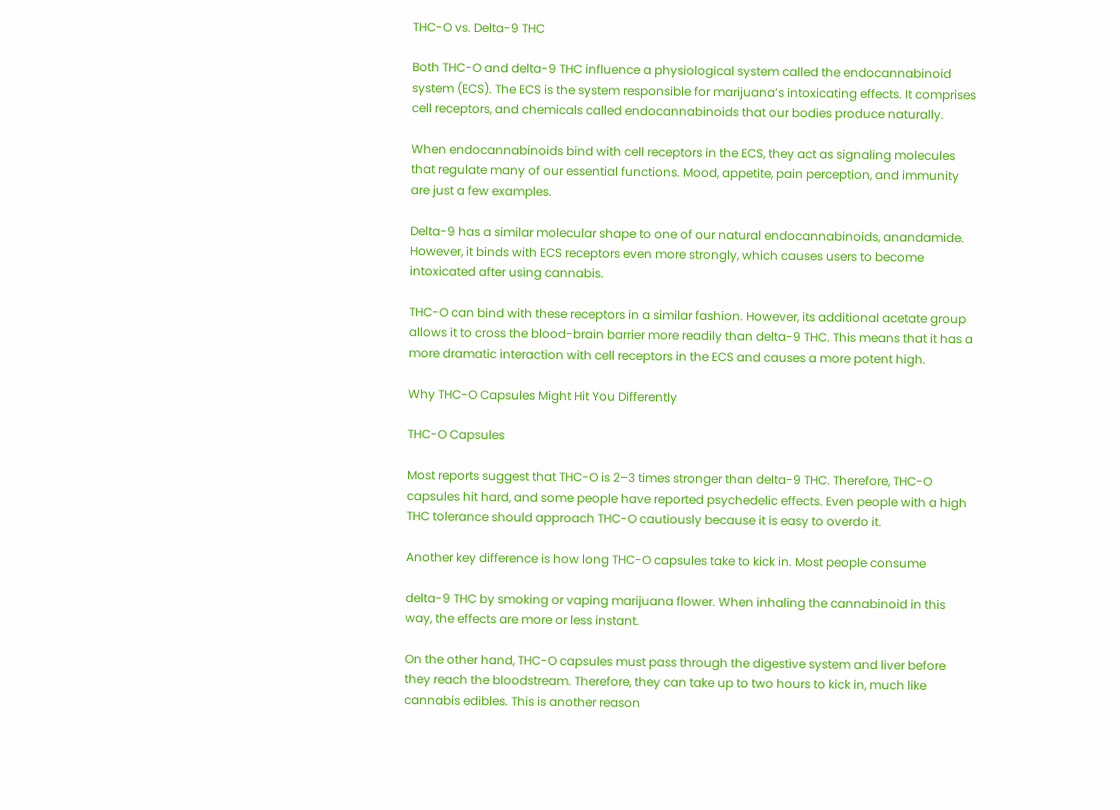THC-O vs. Delta-9 THC

Both THC-O and delta-9 THC influence a physiological system called the endocannabinoid system (ECS). The ECS is the system responsible for marijuana’s intoxicating effects. It comprises cell receptors, and chemicals called endocannabinoids that our bodies produce naturally.

When endocannabinoids bind with cell receptors in the ECS, they act as signaling molecules that regulate many of our essential functions. Mood, appetite, pain perception, and immunity are just a few examples.

Delta-9 has a similar molecular shape to one of our natural endocannabinoids, anandamide. However, it binds with ECS receptors even more strongly, which causes users to become intoxicated after using cannabis.

THC-O can bind with these receptors in a similar fashion. However, its additional acetate group allows it to cross the blood-brain barrier more readily than delta-9 THC. This means that it has a more dramatic interaction with cell receptors in the ECS and causes a more potent high.

Why THC-O Capsules Might Hit You Differently

THC-O Capsules

Most reports suggest that THC-O is 2–3 times stronger than delta-9 THC. Therefore, THC-O capsules hit hard, and some people have reported psychedelic effects. Even people with a high THC tolerance should approach THC-O cautiously because it is easy to overdo it.

Another key difference is how long THC-O capsules take to kick in. Most people consume

delta-9 THC by smoking or vaping marijuana flower. When inhaling the cannabinoid in this way, the effects are more or less instant.

On the other hand, THC-O capsules must pass through the digestive system and liver before they reach the bloodstream. Therefore, they can take up to two hours to kick in, much like cannabis edibles. This is another reason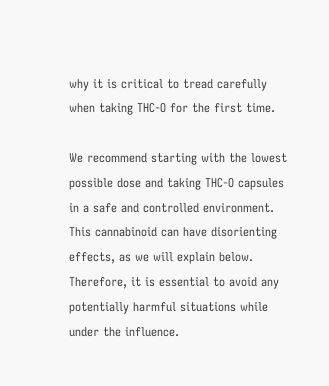why it is critical to tread carefully when taking THC-O for the first time.

We recommend starting with the lowest possible dose and taking THC-O capsules in a safe and controlled environment. This cannabinoid can have disorienting effects, as we will explain below. Therefore, it is essential to avoid any potentially harmful situations while under the influence.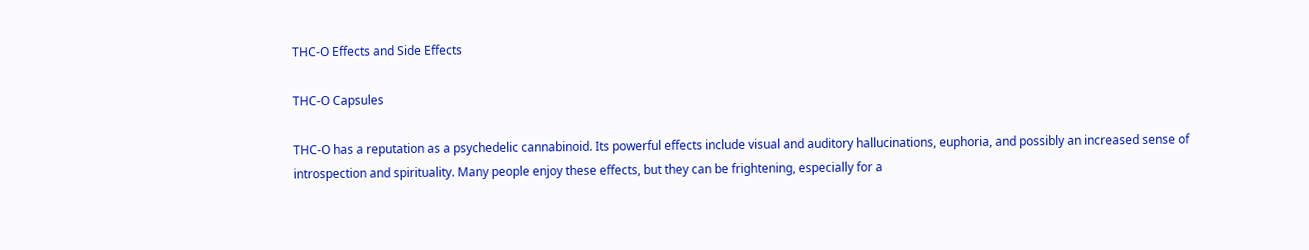THC-O Effects and Side Effects

THC-O Capsules

THC-O has a reputation as a psychedelic cannabinoid. Its powerful effects include visual and auditory hallucinations, euphoria, and possibly an increased sense of introspection and spirituality. Many people enjoy these effects, but they can be frightening, especially for a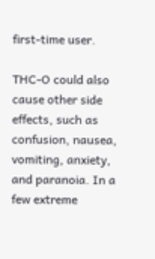first-time user.

THC-O could also cause other side effects, such as confusion, nausea, vomiting, anxiety, and paranoia. In a few extreme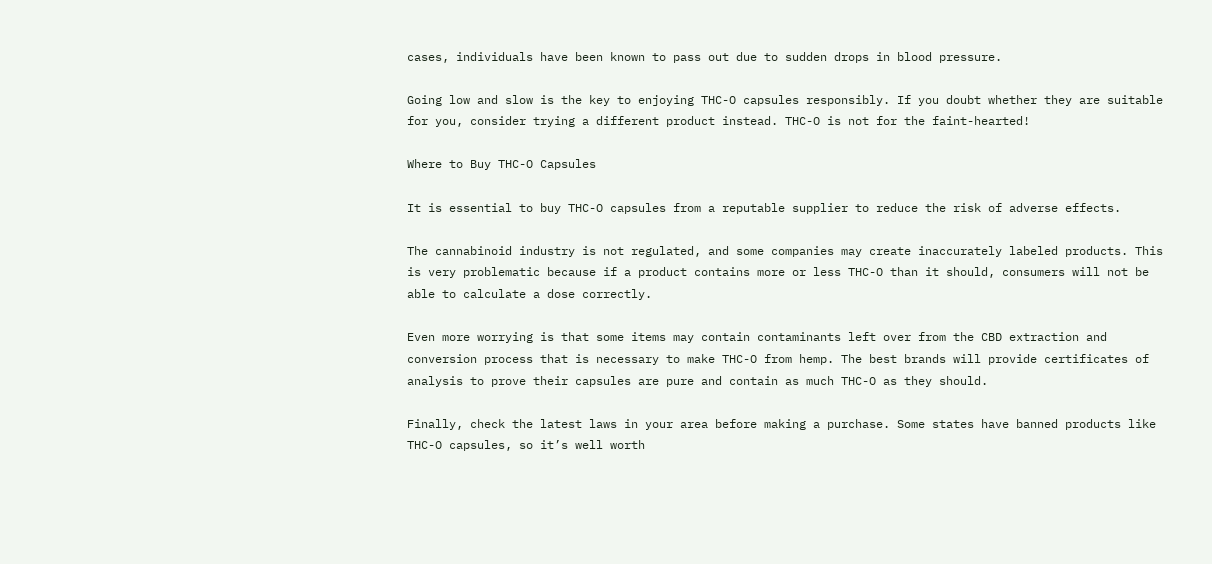cases, individuals have been known to pass out due to sudden drops in blood pressure.

Going low and slow is the key to enjoying THC-O capsules responsibly. If you doubt whether they are suitable for you, consider trying a different product instead. THC-O is not for the faint-hearted!

Where to Buy THC-O Capsules

It is essential to buy THC-O capsules from a reputable supplier to reduce the risk of adverse effects.

The cannabinoid industry is not regulated, and some companies may create inaccurately labeled products. This is very problematic because if a product contains more or less THC-O than it should, consumers will not be able to calculate a dose correctly.

Even more worrying is that some items may contain contaminants left over from the CBD extraction and conversion process that is necessary to make THC-O from hemp. The best brands will provide certificates of analysis to prove their capsules are pure and contain as much THC-O as they should.

Finally, check the latest laws in your area before making a purchase. Some states have banned products like THC-O capsules, so it’s well worth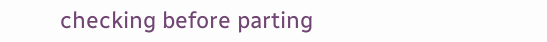checking before parting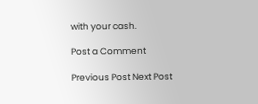with your cash.

Post a Comment

Previous Post Next Post